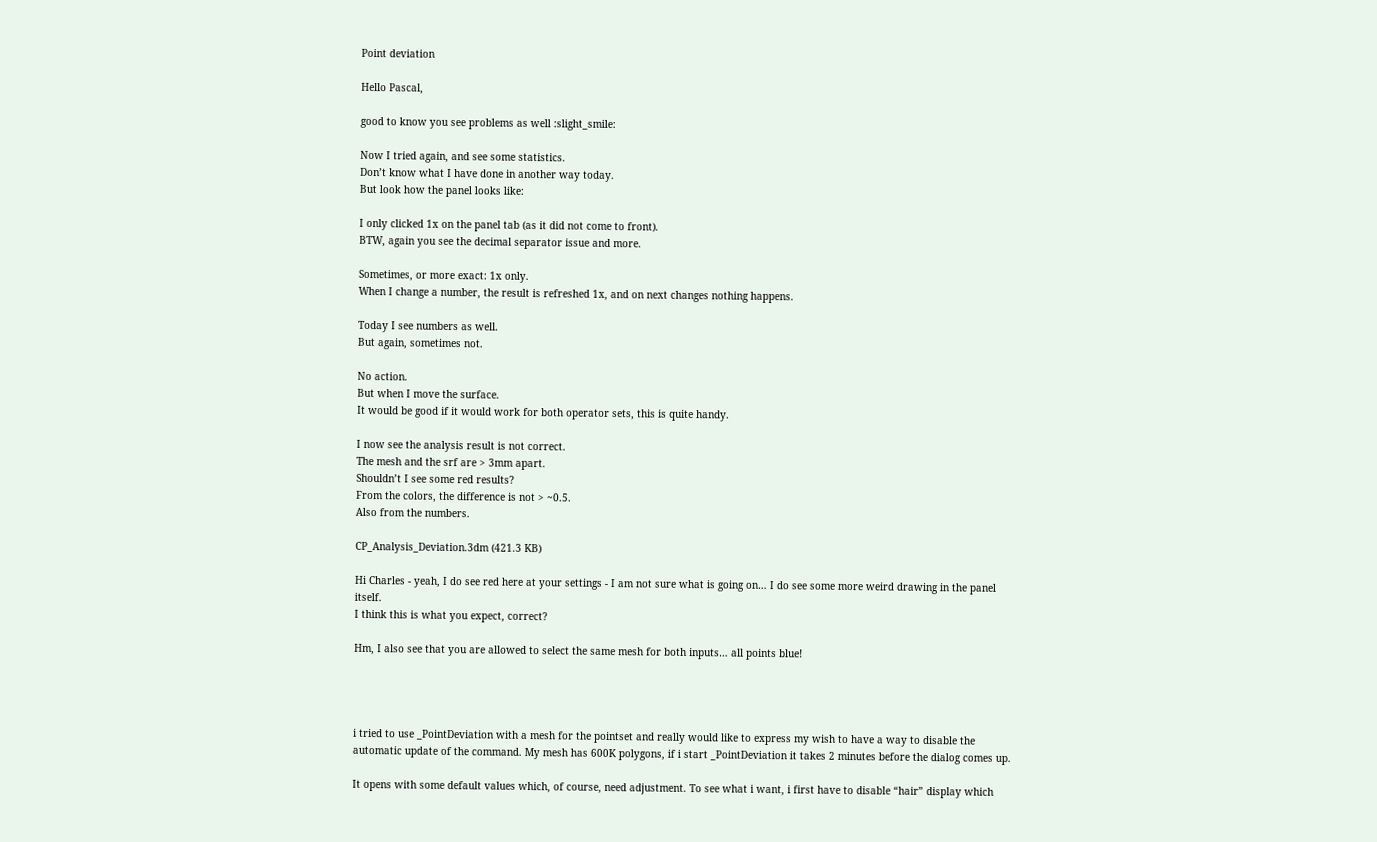Point deviation

Hello Pascal,

good to know you see problems as well :slight_smile:

Now I tried again, and see some statistics.
Don’t know what I have done in another way today.
But look how the panel looks like:

I only clicked 1x on the panel tab (as it did not come to front).
BTW, again you see the decimal separator issue and more.

Sometimes, or more exact: 1x only.
When I change a number, the result is refreshed 1x, and on next changes nothing happens.

Today I see numbers as well.
But again, sometimes not.

No action.
But when I move the surface.
It would be good if it would work for both operator sets, this is quite handy.

I now see the analysis result is not correct.
The mesh and the srf are > 3mm apart.
Shouldn’t I see some red results?
From the colors, the difference is not > ~0.5.
Also from the numbers.

CP_Analysis_Deviation.3dm (421.3 KB)

Hi Charles - yeah, I do see red here at your settings - I am not sure what is going on… I do see some more weird drawing in the panel itself.
I think this is what you expect, correct?

Hm, I also see that you are allowed to select the same mesh for both inputs… all points blue!




i tried to use _PointDeviation with a mesh for the pointset and really would like to express my wish to have a way to disable the automatic update of the command. My mesh has 600K polygons, if i start _PointDeviation it takes 2 minutes before the dialog comes up.

It opens with some default values which, of course, need adjustment. To see what i want, i first have to disable “hair” display which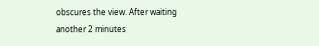obscures the view. After waiting another 2 minutes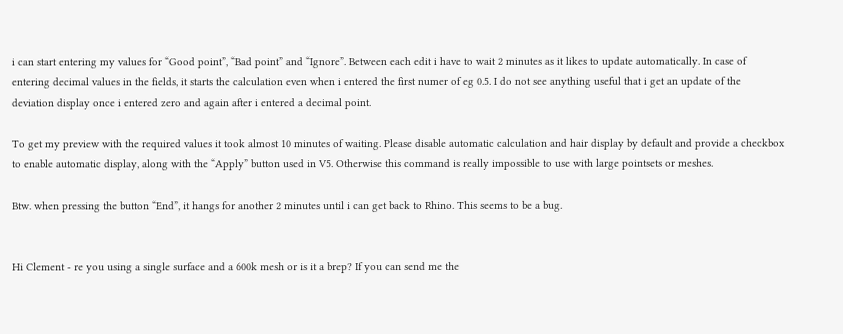i can start entering my values for “Good point”, “Bad point” and “Ignore”. Between each edit i have to wait 2 minutes as it likes to update automatically. In case of entering decimal values in the fields, it starts the calculation even when i entered the first numer of eg 0.5. I do not see anything useful that i get an update of the deviation display once i entered zero and again after i entered a decimal point.

To get my preview with the required values it took almost 10 minutes of waiting. Please disable automatic calculation and hair display by default and provide a checkbox to enable automatic display, along with the “Apply” button used in V5. Otherwise this command is really impossible to use with large pointsets or meshes.

Btw. when pressing the button “End”, it hangs for another 2 minutes until i can get back to Rhino. This seems to be a bug.


Hi Clement - re you using a single surface and a 600k mesh or is it a brep? If you can send me the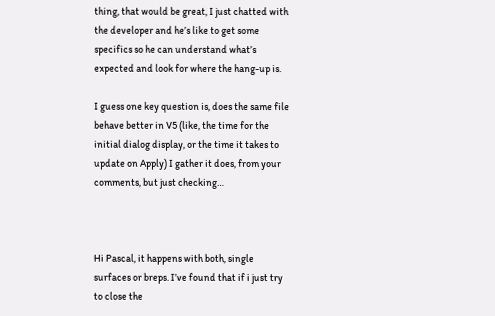thing, that would be great, I just chatted with the developer and he’s like to get some specifics so he can understand what’s expected and look for where the hang-up is.

I guess one key question is, does the same file behave better in V5 (like, the time for the initial dialog display, or the time it takes to update on Apply) I gather it does, from your comments, but just checking…



Hi Pascal, it happens with both, single surfaces or breps. I’ve found that if i just try to close the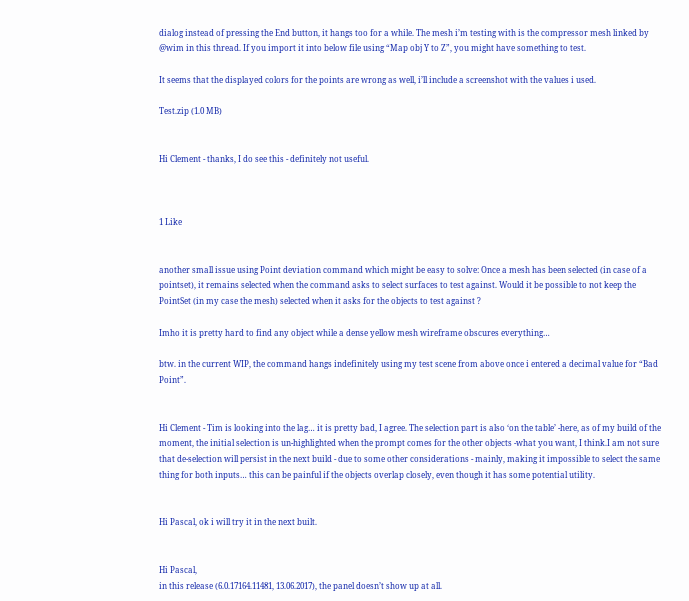dialog instead of pressing the End button, it hangs too for a while. The mesh i’m testing with is the compressor mesh linked by @wim in this thread. If you import it into below file using “Map obj Y to Z”, you might have something to test.

It seems that the displayed colors for the points are wrong as well, i’ll include a screenshot with the values i used.

Test.zip (1.0 MB)


Hi Clement - thanks, I do see this - definitely not useful.



1 Like


another small issue using Point deviation command which might be easy to solve: Once a mesh has been selected (in case of a pointset), it remains selected when the command asks to select surfaces to test against. Would it be possible to not keep the PointSet (in my case the mesh) selected when it asks for the objects to test against ?

Imho it is pretty hard to find any object while a dense yellow mesh wireframe obscures everything…

btw. in the current WIP, the command hangs indefinitely using my test scene from above once i entered a decimal value for “Bad Point”.


Hi Clement - Tim is looking into the lag… it is pretty bad, I agree. The selection part is also ‘on the table’ -here, as of my build of the moment, the initial selection is un-highlighted when the prompt comes for the other objects -what you want, I think.I am not sure that de-selection will persist in the next build - due to some other considerations - mainly, making it impossible to select the same thing for both inputs… this can be painful if the objects overlap closely, even though it has some potential utility.


Hi Pascal, ok i will try it in the next built.


Hi Pascal,
in this release (6.0.17164.11481, 13.06.2017), the panel doesn’t show up at all.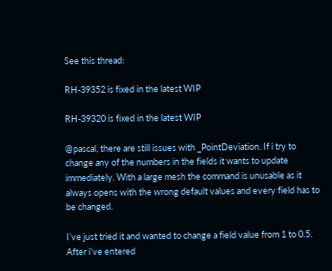See this thread:

RH-39352 is fixed in the latest WIP

RH-39320 is fixed in the latest WIP

@pascal, there are still issues with _PointDeviation. If i try to change any of the numbers in the fields it wants to update immediately. With a large mesh the command is unusable as it always opens with the wrong default values and every field has to be changed.

I’ve just tried it and wanted to change a field value from 1 to 0.5. After i’ve entered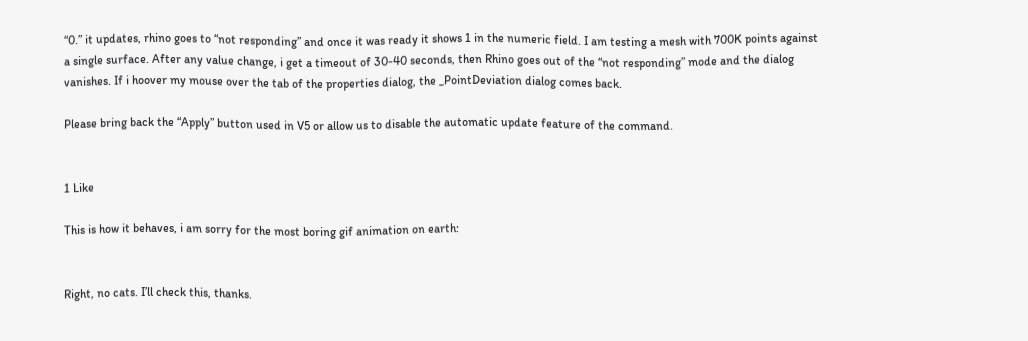“0.” it updates, rhino goes to “not responding” and once it was ready it shows 1 in the numeric field. I am testing a mesh with 700K points against a single surface. After any value change, i get a timeout of 30-40 seconds, then Rhino goes out of the “not responding” mode and the dialog vanishes. If i hoover my mouse over the tab of the properties dialog, the _PointDeviation dialog comes back.

Please bring back the “Apply” button used in V5 or allow us to disable the automatic update feature of the command.


1 Like

This is how it behaves, i am sorry for the most boring gif animation on earth:


Right, no cats. I’ll check this, thanks.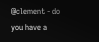@clement - do you have a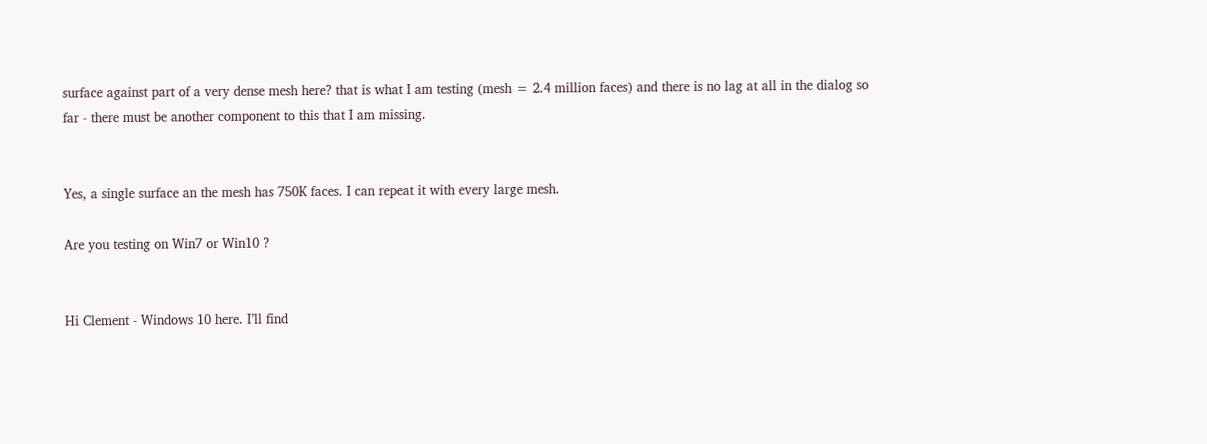surface against part of a very dense mesh here? that is what I am testing (mesh = 2.4 million faces) and there is no lag at all in the dialog so far - there must be another component to this that I am missing.


Yes, a single surface an the mesh has 750K faces. I can repeat it with every large mesh.

Are you testing on Win7 or Win10 ?


Hi Clement - Windows 10 here. I’ll find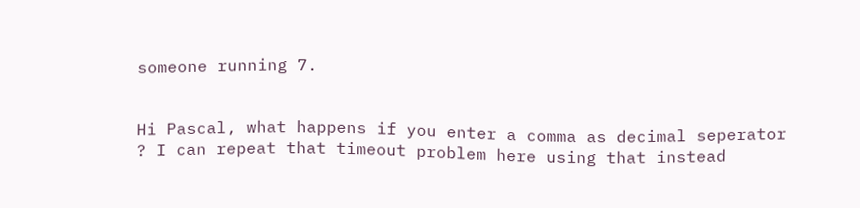someone running 7.


Hi Pascal, what happens if you enter a comma as decimal seperator ? I can repeat that timeout problem here using that instead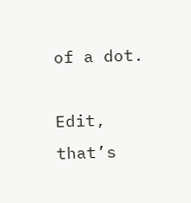of a dot.

Edit, that’s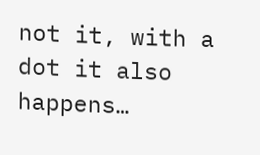not it, with a dot it also happens…